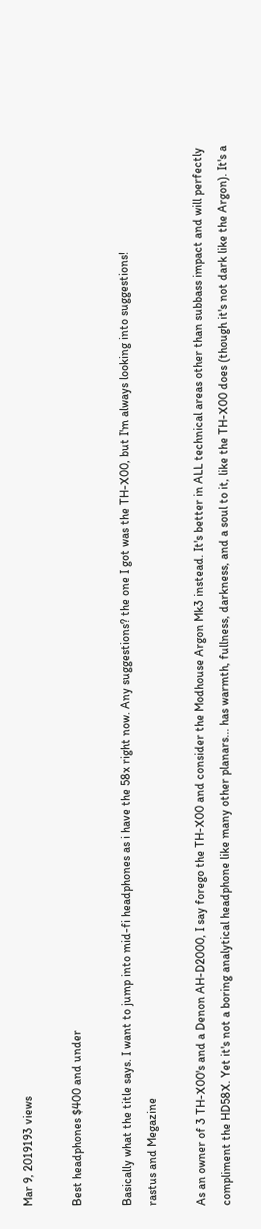Mar 9, 2019193 views

Best headphones $400 and under

Basically what the title says. I want to jump into mid-fi headphones as i have the 58x right now. Any suggestions? the one I got was the TH-X00, but I'm always looking into suggestions!
rastus and Megazine

As an owner of 3 TH-X00's and a Denon AH-D2000, I say forego the TH-X00 and consider the Modhouse Argon Mk3 instead. It's better in ALL technical areas other than subbass impact and will perfectly compliment the HD58X. Yet it's not a boring analytical headphone like many other planars... has warmth, fullness, darkness, and a soul to it, like the TH-X00 does (though it's not dark like the Argon). It's a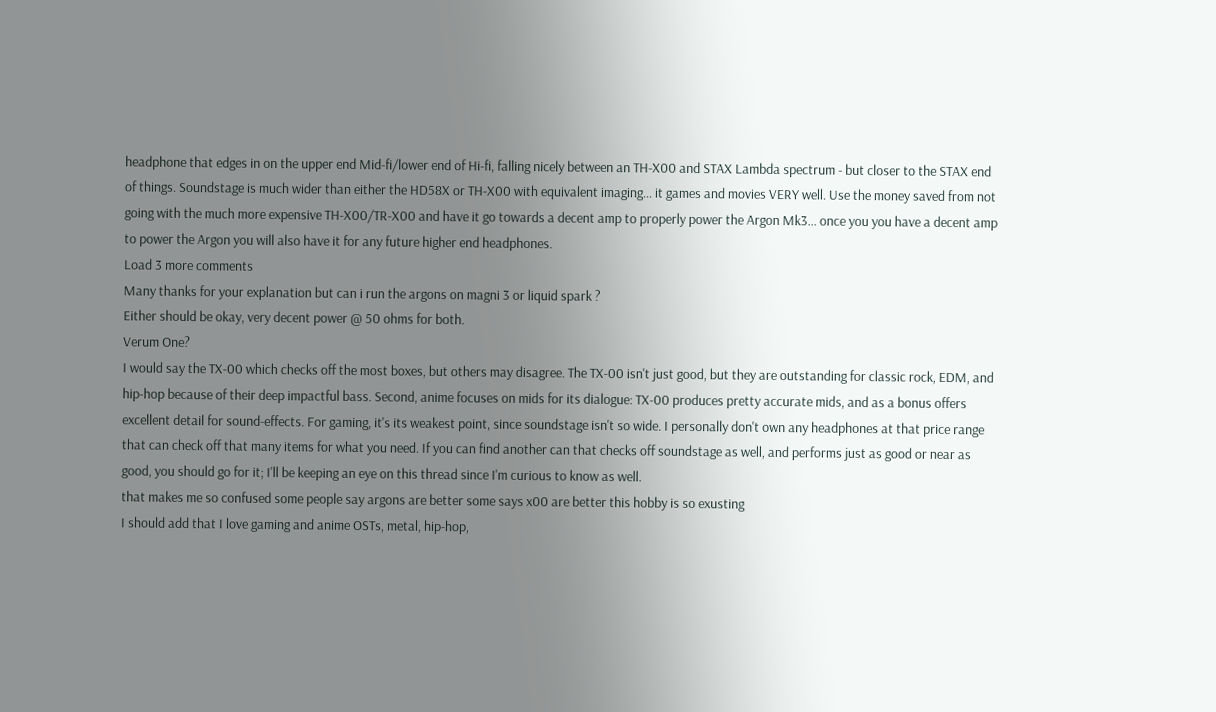headphone that edges in on the upper end Mid-fi/lower end of Hi-fi, falling nicely between an TH-X00 and STAX Lambda spectrum - but closer to the STAX end of things. Soundstage is much wider than either the HD58X or TH-X00 with equivalent imaging... it games and movies VERY well. Use the money saved from not going with the much more expensive TH-X00/TR-X00 and have it go towards a decent amp to properly power the Argon Mk3... once you you have a decent amp to power the Argon you will also have it for any future higher end headphones.
Load 3 more comments
Many thanks for your explanation but can i run the argons on magni 3 or liquid spark ?
Either should be okay, very decent power @ 50 ohms for both.
Verum One?
I would say the TX-00 which checks off the most boxes, but others may disagree. The TX-00 isn't just good, but they are outstanding for classic rock, EDM, and hip-hop because of their deep impactful bass. Second, anime focuses on mids for its dialogue: TX-00 produces pretty accurate mids, and as a bonus offers excellent detail for sound-effects. For gaming, it's its weakest point, since soundstage isn't so wide. I personally don't own any headphones at that price range that can check off that many items for what you need. If you can find another can that checks off soundstage as well, and performs just as good or near as good, you should go for it; I'll be keeping an eye on this thread since I'm curious to know as well.
that makes me so confused some people say argons are better some says x00 are better this hobby is so exusting
I should add that I love gaming and anime OSTs, metal, hip-hop,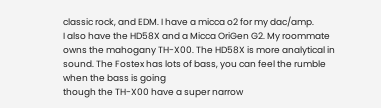classic rock, and EDM. I have a micca o2 for my dac/amp.
I also have the HD58X and a Micca OriGen G2. My roommate owns the mahogany TH-X00. The HD58X is more analytical in sound. The Fostex has lots of bass, you can feel the rumble when the bass is going
though the TH-X00 have a super narrow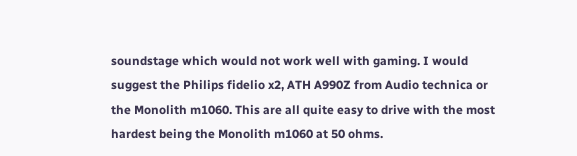soundstage which would not work well with gaming. I would suggest the Philips fidelio x2, ATH A990Z from Audio technica or the Monolith m1060. This are all quite easy to drive with the most hardest being the Monolith m1060 at 50 ohms.